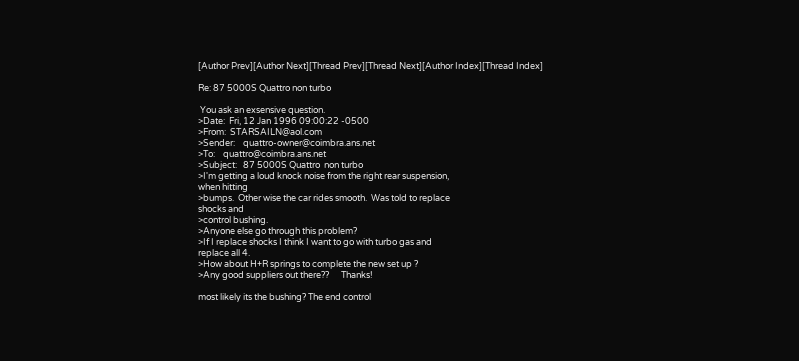[Author Prev][Author Next][Thread Prev][Thread Next][Author Index][Thread Index]

Re: 87 5000S Quattro non turbo

 You ask an exsensive question.
>Date:  Fri, 12 Jan 1996 09:00:22 -0500
>From:  STARSAILN@aol.com
>Sender:    quattro-owner@coimbra.ans.net
>To:    quattro@coimbra.ans.net
>Subject:   87 5000S Quattro  non turbo
>I'm getting a loud knock noise from the right rear suspension,
when hitting
>bumps.  Other wise the car rides smooth.  Was told to replace
shocks and
>control bushing.
>Anyone else go through this problem?
>If I replace shocks I think I want to go with turbo gas and
replace all 4.
>How about H+R springs to complete the new set up ?
>Any good suppliers out there??      Thanks!

most likely its the bushing? The end control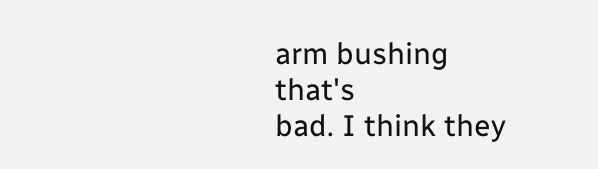arm bushing that's
bad. I think they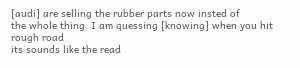[audi] are selling the rubber parts now insted of
the whole thing. I am quessing [knowing] when you hit rough road
its sounds like the read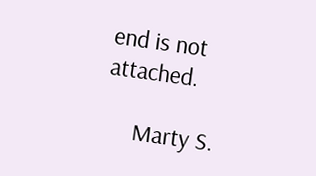end is not attached.

     Marty S.